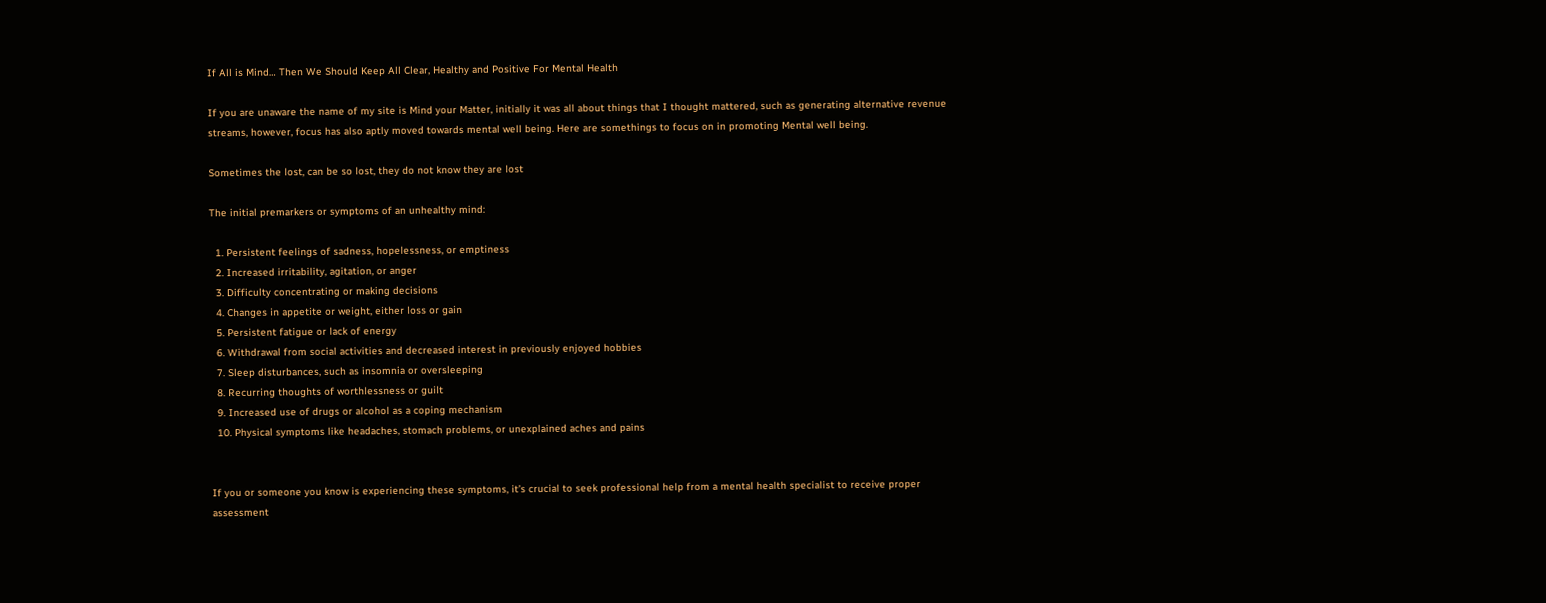If All is Mind… Then We Should Keep All Clear, Healthy and Positive For Mental Health

If you are unaware the name of my site is Mind your Matter, initially it was all about things that I thought mattered, such as generating alternative revenue streams, however, focus has also aptly moved towards mental well being. Here are somethings to focus on in promoting Mental well being.

Sometimes the lost, can be so lost, they do not know they are lost

The initial premarkers or symptoms of an unhealthy mind:

  1. Persistent feelings of sadness, hopelessness, or emptiness
  2. Increased irritability, agitation, or anger
  3. Difficulty concentrating or making decisions
  4. Changes in appetite or weight, either loss or gain
  5. Persistent fatigue or lack of energy
  6. Withdrawal from social activities and decreased interest in previously enjoyed hobbies
  7. Sleep disturbances, such as insomnia or oversleeping
  8. Recurring thoughts of worthlessness or guilt
  9. Increased use of drugs or alcohol as a coping mechanism
  10. Physical symptoms like headaches, stomach problems, or unexplained aches and pains


If you or someone you know is experiencing these symptoms, it’s crucial to seek professional help from a mental health specialist to receive proper assessment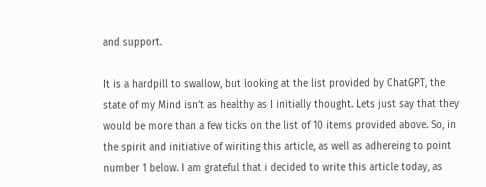and support.

It is a hardpill to swallow, but looking at the list provided by ChatGPT, the state of my Mind isn’t as healthy as I initially thought. Lets just say that they would be more than a few ticks on the list of 10 items provided above. So, in the spirit and initiative of wiriting this article, as well as adhereing to point number 1 below. I am grateful that i decided to write this article today, as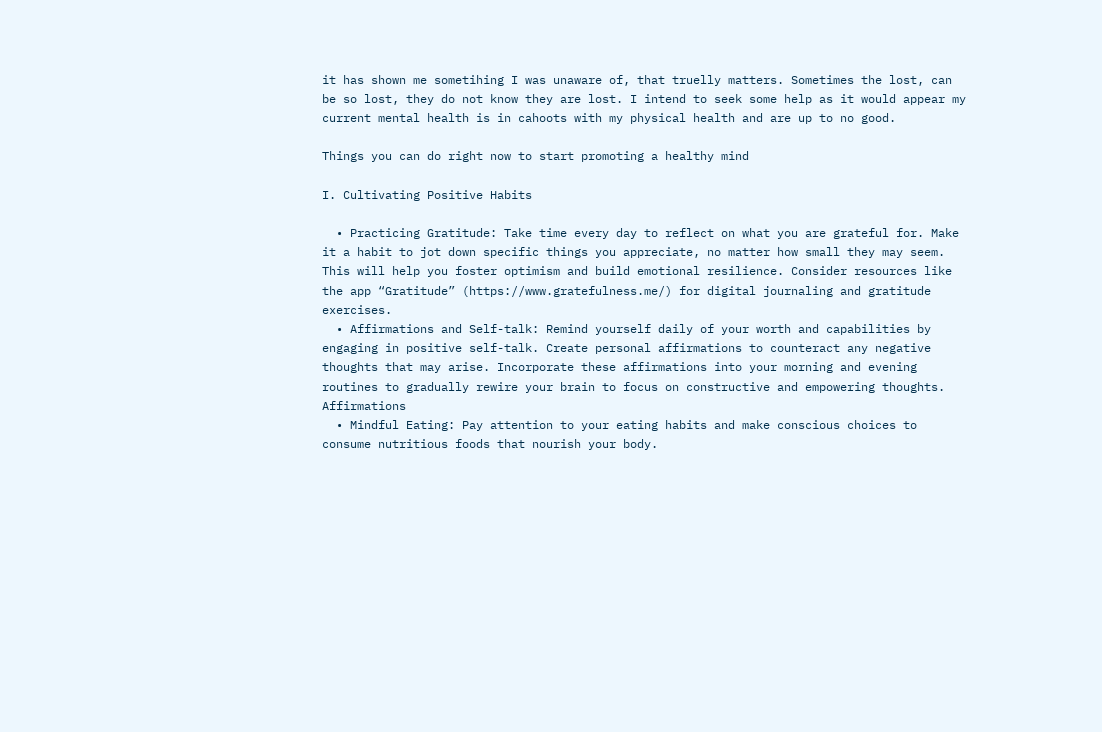it has shown me sometihing I was unaware of, that truelly matters. Sometimes the lost, can be so lost, they do not know they are lost. I intend to seek some help as it would appear my current mental health is in cahoots with my physical health and are up to no good.

Things you can do right now to start promoting a healthy mind

I. Cultivating Positive Habits

  • Practicing Gratitude: Take time every day to reflect on what you are grateful for. Make it a habit to jot down specific things you appreciate, no matter how small they may seem. This will help you foster optimism and build emotional resilience. Consider resources like the app “Gratitude” (https://www.gratefulness.me/) for digital journaling and gratitude exercises.
  • Affirmations and Self-talk: Remind yourself daily of your worth and capabilities by engaging in positive self-talk. Create personal affirmations to counteract any negative thoughts that may arise. Incorporate these affirmations into your morning and evening routines to gradually rewire your brain to focus on constructive and empowering thoughts. Affirmations
  • Mindful Eating: Pay attention to your eating habits and make conscious choices to consume nutritious foods that nourish your body.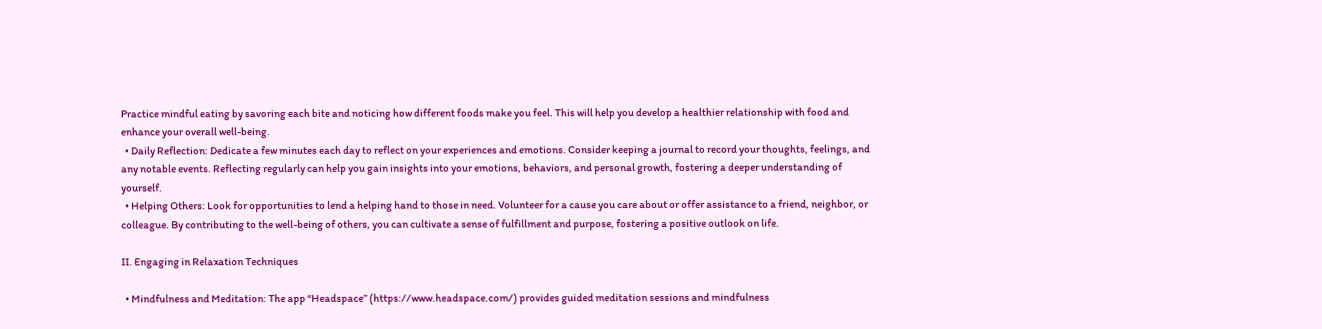Practice mindful eating by savoring each bite and noticing how different foods make you feel. This will help you develop a healthier relationship with food and enhance your overall well-being.
  • Daily Reflection: Dedicate a few minutes each day to reflect on your experiences and emotions. Consider keeping a journal to record your thoughts, feelings, and any notable events. Reflecting regularly can help you gain insights into your emotions, behaviors, and personal growth, fostering a deeper understanding of yourself.
  • Helping Others: Look for opportunities to lend a helping hand to those in need. Volunteer for a cause you care about or offer assistance to a friend, neighbor, or colleague. By contributing to the well-being of others, you can cultivate a sense of fulfillment and purpose, fostering a positive outlook on life.

II. Engaging in Relaxation Techniques

  • Mindfulness and Meditation: The app “Headspace” (https://www.headspace.com/) provides guided meditation sessions and mindfulness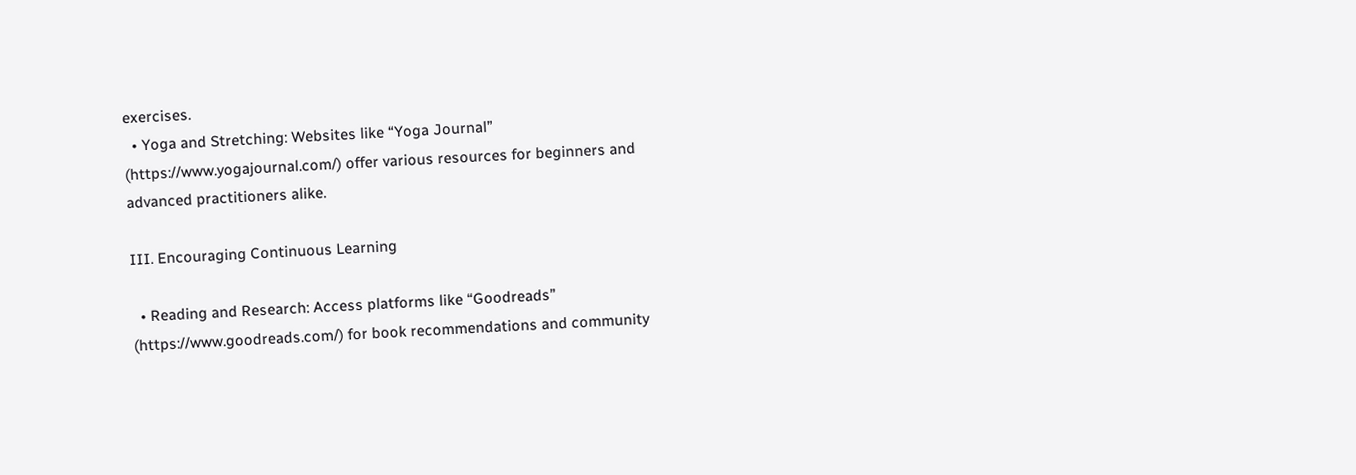exercises.
  • Yoga and Stretching: Websites like “Yoga Journal” (https://www.yogajournal.com/) offer various resources for beginners and advanced practitioners alike.

III. Encouraging Continuous Learning

  • Reading and Research: Access platforms like “Goodreads” (https://www.goodreads.com/) for book recommendations and community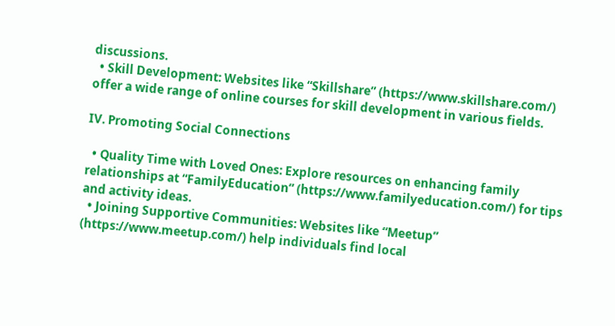discussions.
  • Skill Development: Websites like “Skillshare” (https://www.skillshare.com/) offer a wide range of online courses for skill development in various fields.

IV. Promoting Social Connections

  • Quality Time with Loved Ones: Explore resources on enhancing family relationships at “FamilyEducation” (https://www.familyeducation.com/) for tips and activity ideas.
  • Joining Supportive Communities: Websites like “Meetup” (https://www.meetup.com/) help individuals find local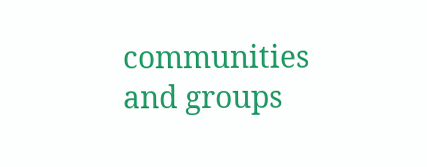communities and groups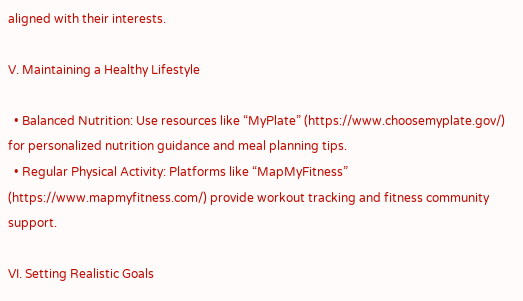aligned with their interests.

V. Maintaining a Healthy Lifestyle

  • Balanced Nutrition: Use resources like “MyPlate” (https://www.choosemyplate.gov/) for personalized nutrition guidance and meal planning tips.
  • Regular Physical Activity: Platforms like “MapMyFitness” (https://www.mapmyfitness.com/) provide workout tracking and fitness community support.

VI. Setting Realistic Goals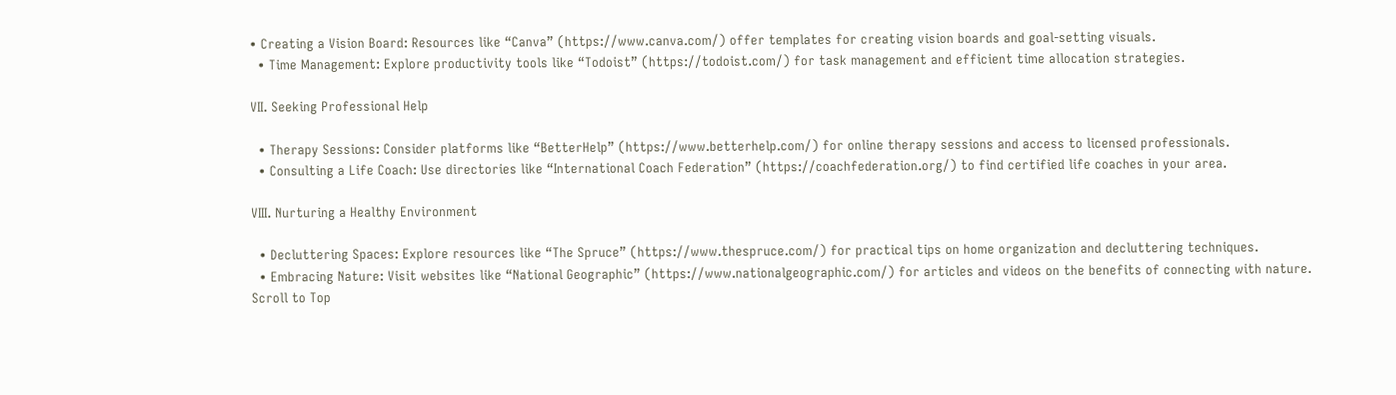• Creating a Vision Board: Resources like “Canva” (https://www.canva.com/) offer templates for creating vision boards and goal-setting visuals.
  • Time Management: Explore productivity tools like “Todoist” (https://todoist.com/) for task management and efficient time allocation strategies.

VII. Seeking Professional Help

  • Therapy Sessions: Consider platforms like “BetterHelp” (https://www.betterhelp.com/) for online therapy sessions and access to licensed professionals.
  • Consulting a Life Coach: Use directories like “International Coach Federation” (https://coachfederation.org/) to find certified life coaches in your area.

VIII. Nurturing a Healthy Environment

  • Decluttering Spaces: Explore resources like “The Spruce” (https://www.thespruce.com/) for practical tips on home organization and decluttering techniques.
  • Embracing Nature: Visit websites like “National Geographic” (https://www.nationalgeographic.com/) for articles and videos on the benefits of connecting with nature.
Scroll to Top